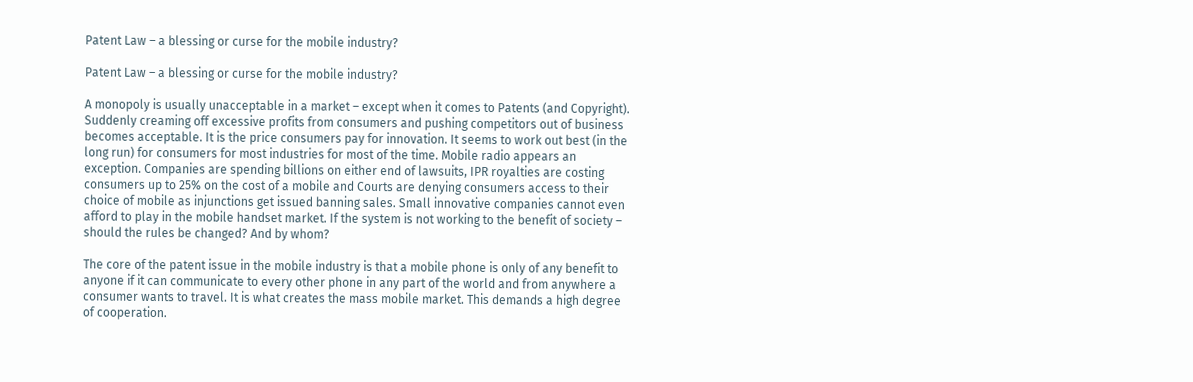Patent Law – a blessing or curse for the mobile industry?

Patent Law – a blessing or curse for the mobile industry?

A monopoly is usually unacceptable in a market – except when it comes to Patents (and Copyright). Suddenly creaming off excessive profits from consumers and pushing competitors out of business becomes acceptable. It is the price consumers pay for innovation. It seems to work out best (in the long run) for consumers for most industries for most of the time. Mobile radio appears an exception. Companies are spending billions on either end of lawsuits, IPR royalties are costing consumers up to 25% on the cost of a mobile and Courts are denying consumers access to their choice of mobile as injunctions get issued banning sales. Small innovative companies cannot even afford to play in the mobile handset market. If the system is not working to the benefit of society – should the rules be changed? And by whom?

The core of the patent issue in the mobile industry is that a mobile phone is only of any benefit to anyone if it can communicate to every other phone in any part of the world and from anywhere a consumer wants to travel. It is what creates the mass mobile market. This demands a high degree of cooperation.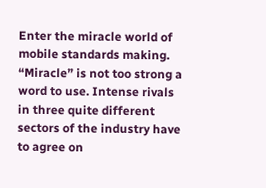Enter the miracle world of mobile standards making. “Miracle” is not too strong a word to use. Intense rivals in three quite different sectors of the industry have to agree on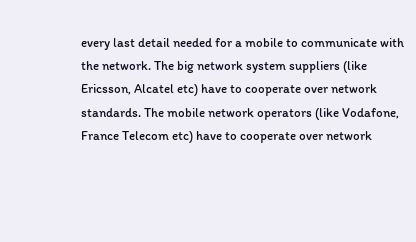every last detail needed for a mobile to communicate with the network. The big network system suppliers (like Ericsson, Alcatel etc) have to cooperate over network standards. The mobile network operators (like Vodafone, France Telecom etc) have to cooperate over network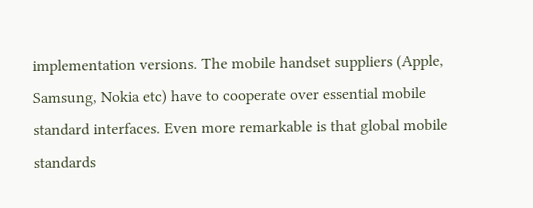implementation versions. The mobile handset suppliers (Apple, Samsung, Nokia etc) have to cooperate over essential mobile standard interfaces. Even more remarkable is that global mobile standards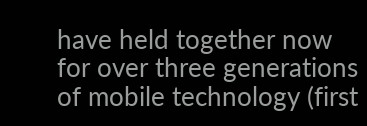have held together now for over three generations of mobile technology (first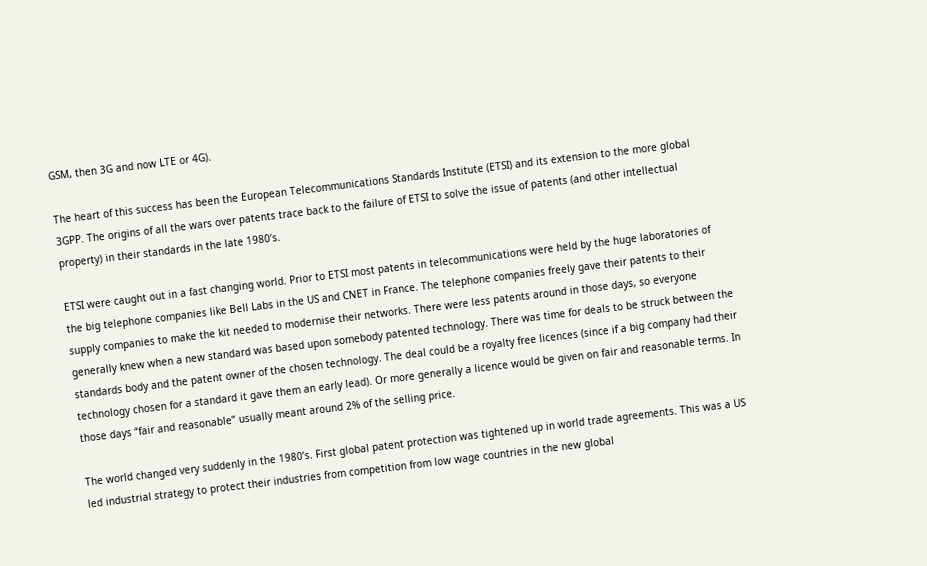GSM, then 3G and now LTE or 4G).

The heart of this success has been the European Telecommunications Standards Institute (ETSI) and its extension to the more global 3GPP. The origins of all the wars over patents trace back to the failure of ETSI to solve the issue of patents (and other intellectual property) in their standards in the late 1980’s.

ETSI were caught out in a fast changing world. Prior to ETSI most patents in telecommunications were held by the huge laboratories of the big telephone companies like Bell Labs in the US and CNET in France. The telephone companies freely gave their patents to their supply companies to make the kit needed to modernise their networks. There were less patents around in those days, so everyone generally knew when a new standard was based upon somebody patented technology. There was time for deals to be struck between the standards body and the patent owner of the chosen technology. The deal could be a royalty free licences (since if a big company had their technology chosen for a standard it gave them an early lead). Or more generally a licence would be given on fair and reasonable terms. In those days “fair and reasonable” usually meant around 2% of the selling price.

The world changed very suddenly in the 1980’s. First global patent protection was tightened up in world trade agreements. This was a US led industrial strategy to protect their industries from competition from low wage countries in the new global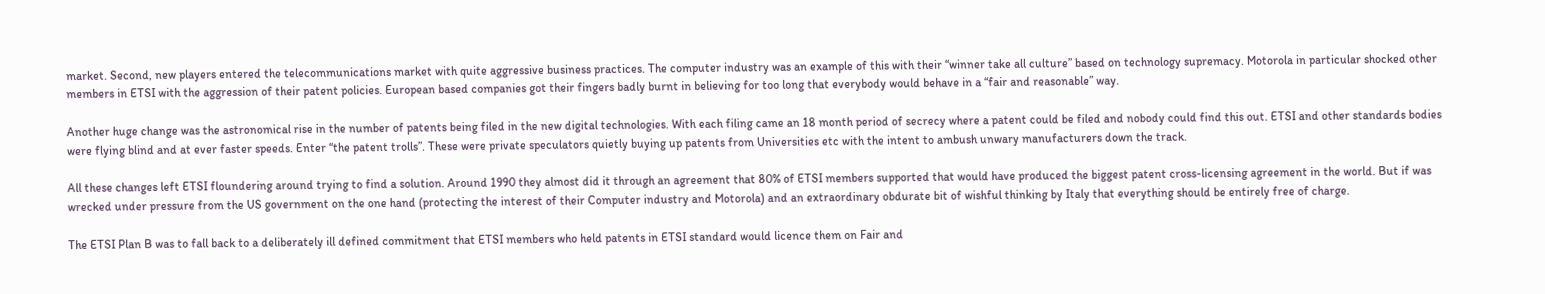market. Second, new players entered the telecommunications market with quite aggressive business practices. The computer industry was an example of this with their “winner take all culture” based on technology supremacy. Motorola in particular shocked other members in ETSI with the aggression of their patent policies. European based companies got their fingers badly burnt in believing for too long that everybody would behave in a “fair and reasonable” way.

Another huge change was the astronomical rise in the number of patents being filed in the new digital technologies. With each filing came an 18 month period of secrecy where a patent could be filed and nobody could find this out. ETSI and other standards bodies were flying blind and at ever faster speeds. Enter “the patent trolls”. These were private speculators quietly buying up patents from Universities etc with the intent to ambush unwary manufacturers down the track.

All these changes left ETSI floundering around trying to find a solution. Around 1990 they almost did it through an agreement that 80% of ETSI members supported that would have produced the biggest patent cross-licensing agreement in the world. But if was wrecked under pressure from the US government on the one hand (protecting the interest of their Computer industry and Motorola) and an extraordinary obdurate bit of wishful thinking by Italy that everything should be entirely free of charge.

The ETSI Plan B was to fall back to a deliberately ill defined commitment that ETSI members who held patents in ETSI standard would licence them on Fair and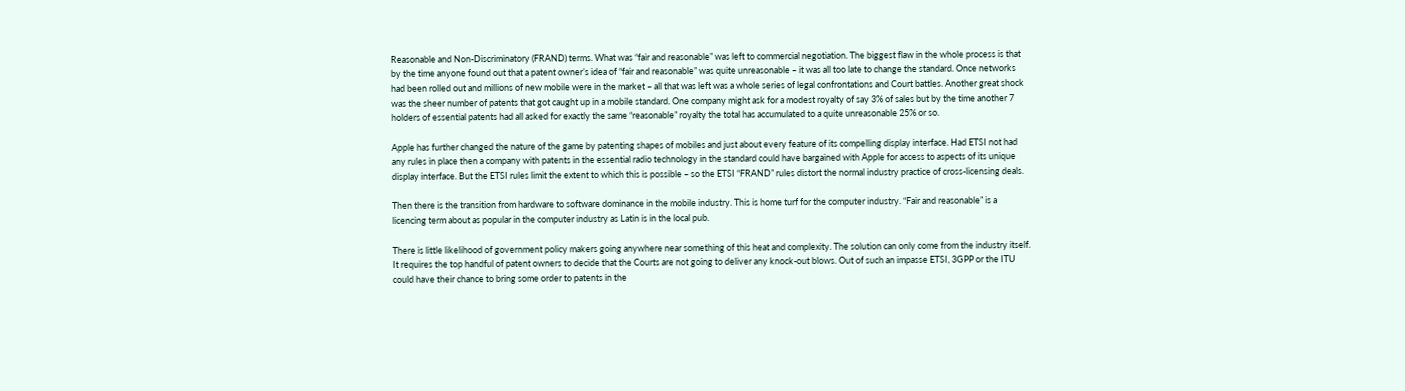Reasonable and Non-Discriminatory (FRAND) terms. What was “fair and reasonable” was left to commercial negotiation. The biggest flaw in the whole process is that by the time anyone found out that a patent owner’s idea of “fair and reasonable” was quite unreasonable – it was all too late to change the standard. Once networks had been rolled out and millions of new mobile were in the market – all that was left was a whole series of legal confrontations and Court battles. Another great shock was the sheer number of patents that got caught up in a mobile standard. One company might ask for a modest royalty of say 3% of sales but by the time another 7 holders of essential patents had all asked for exactly the same “reasonable” royalty the total has accumulated to a quite unreasonable 25% or so.

Apple has further changed the nature of the game by patenting shapes of mobiles and just about every feature of its compelling display interface. Had ETSI not had any rules in place then a company with patents in the essential radio technology in the standard could have bargained with Apple for access to aspects of its unique display interface. But the ETSI rules limit the extent to which this is possible – so the ETSI “FRAND” rules distort the normal industry practice of cross-licensing deals.

Then there is the transition from hardware to software dominance in the mobile industry. This is home turf for the computer industry. “Fair and reasonable” is a licencing term about as popular in the computer industry as Latin is in the local pub.

There is little likelihood of government policy makers going anywhere near something of this heat and complexity. The solution can only come from the industry itself. It requires the top handful of patent owners to decide that the Courts are not going to deliver any knock-out blows. Out of such an impasse ETSI, 3GPP or the ITU could have their chance to bring some order to patents in the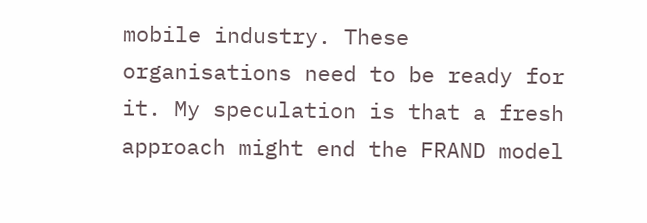mobile industry. These organisations need to be ready for it. My speculation is that a fresh approach might end the FRAND model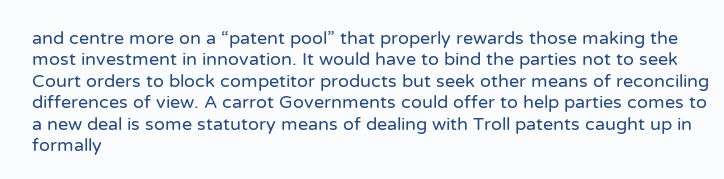and centre more on a “patent pool” that properly rewards those making the most investment in innovation. It would have to bind the parties not to seek Court orders to block competitor products but seek other means of reconciling differences of view. A carrot Governments could offer to help parties comes to a new deal is some statutory means of dealing with Troll patents caught up in formally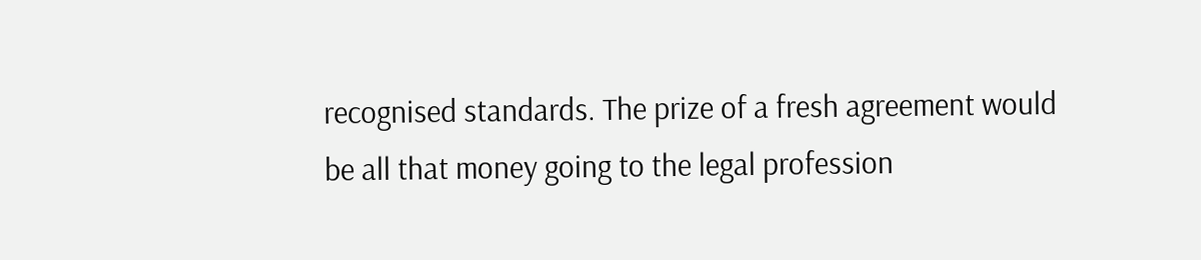recognised standards. The prize of a fresh agreement would be all that money going to the legal profession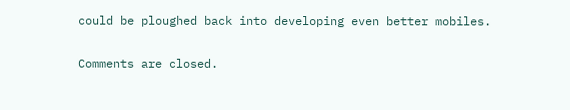could be ploughed back into developing even better mobiles.

Comments are closed.